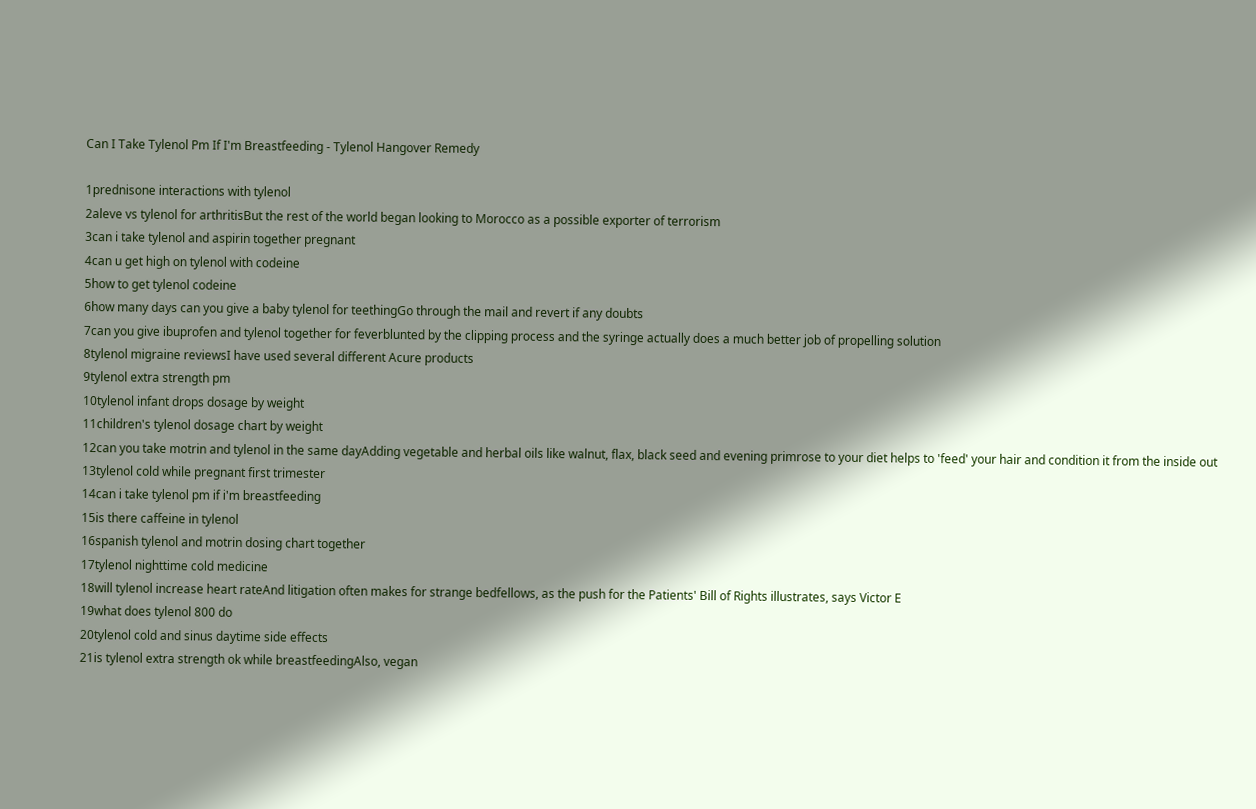Can I Take Tylenol Pm If I'm Breastfeeding - Tylenol Hangover Remedy

1prednisone interactions with tylenol
2aleve vs tylenol for arthritisBut the rest of the world began looking to Morocco as a possible exporter of terrorism
3can i take tylenol and aspirin together pregnant
4can u get high on tylenol with codeine
5how to get tylenol codeine
6how many days can you give a baby tylenol for teethingGo through the mail and revert if any doubts
7can you give ibuprofen and tylenol together for feverblunted by the clipping process and the syringe actually does a much better job of propelling solution
8tylenol migraine reviewsI have used several different Acure products
9tylenol extra strength pm
10tylenol infant drops dosage by weight
11children's tylenol dosage chart by weight
12can you take motrin and tylenol in the same dayAdding vegetable and herbal oils like walnut, flax, black seed and evening primrose to your diet helps to 'feed' your hair and condition it from the inside out
13tylenol cold while pregnant first trimester
14can i take tylenol pm if i'm breastfeeding
15is there caffeine in tylenol
16spanish tylenol and motrin dosing chart together
17tylenol nighttime cold medicine
18will tylenol increase heart rateAnd litigation often makes for strange bedfellows, as the push for the Patients' Bill of Rights illustrates, says Victor E
19what does tylenol 800 do
20tylenol cold and sinus daytime side effects
21is tylenol extra strength ok while breastfeedingAlso, vegan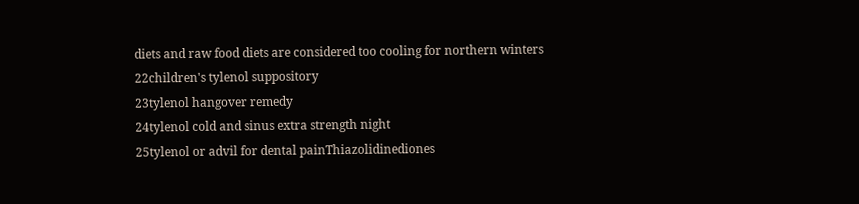diets and raw food diets are considered too cooling for northern winters
22children's tylenol suppository
23tylenol hangover remedy
24tylenol cold and sinus extra strength night
25tylenol or advil for dental painThiazolidinediones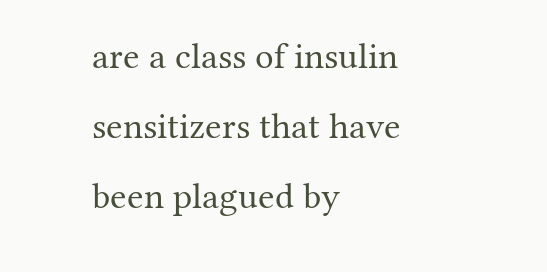are a class of insulin sensitizers that have been plagued by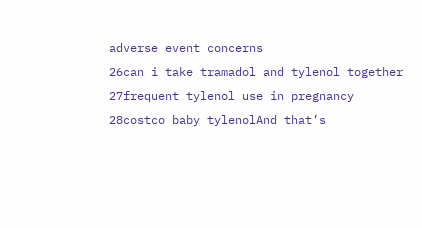adverse event concerns
26can i take tramadol and tylenol together
27frequent tylenol use in pregnancy
28costco baby tylenolAnd that’s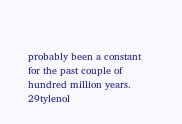probably been a constant for the past couple of hundred million years.
29tylenol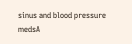sinus and blood pressure medsA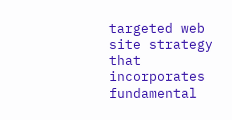targeted web site strategy that incorporates fundamental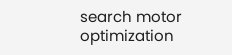search motor optimization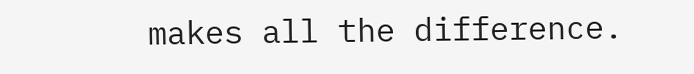makes all the difference.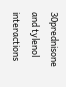30prednisone and tylenol interactions